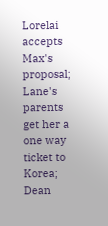Lorelai accepts Max's proposal; Lane's parents get her a one way ticket to Korea; Dean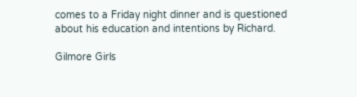comes to a Friday night dinner and is questioned about his education and intentions by Richard.

Gilmore Girls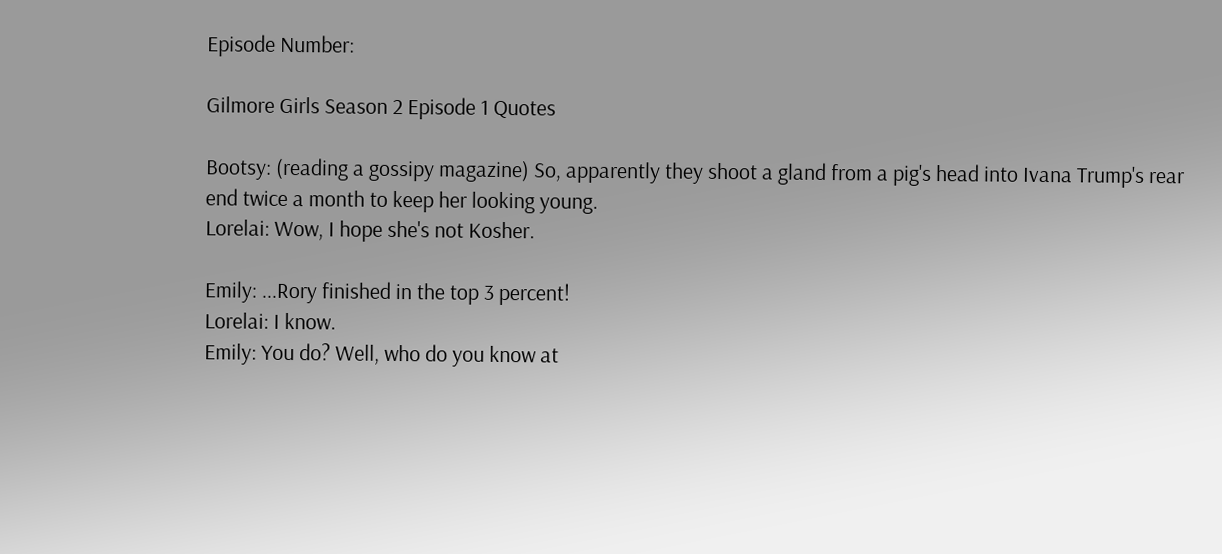Episode Number:

Gilmore Girls Season 2 Episode 1 Quotes

Bootsy: (reading a gossipy magazine) So, apparently they shoot a gland from a pig's head into Ivana Trump's rear end twice a month to keep her looking young.
Lorelai: Wow, I hope she's not Kosher.

Emily: ...Rory finished in the top 3 percent!
Lorelai: I know.
Emily: You do? Well, who do you know at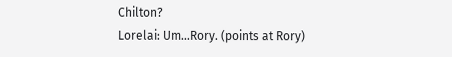Chilton?
Lorelai: Um...Rory. (points at Rory)